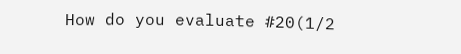How do you evaluate #20(1/2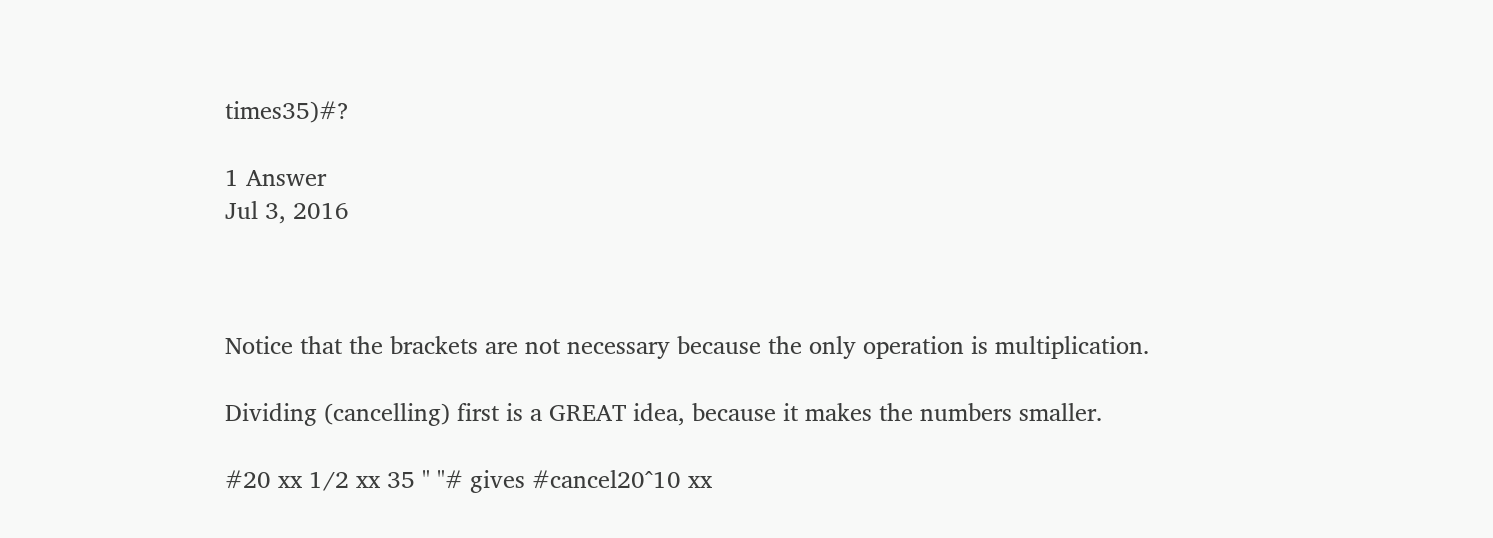times35)#?

1 Answer
Jul 3, 2016



Notice that the brackets are not necessary because the only operation is multiplication.

Dividing (cancelling) first is a GREAT idea, because it makes the numbers smaller.

#20 xx 1/2 xx 35 " "# gives #cancel20^10 xx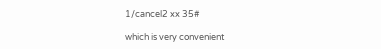1/cancel2 xx 35#

which is very convenient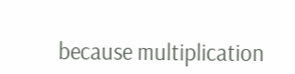because multiplication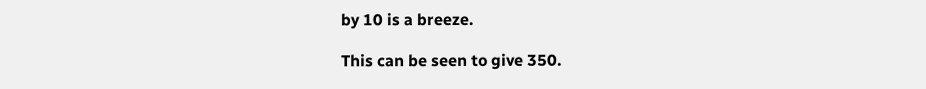by 10 is a breeze.

This can be seen to give 350.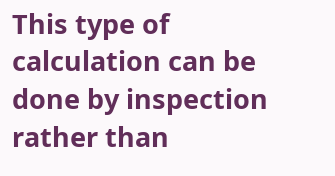This type of calculation can be done by inspection rather than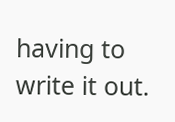having to write it out.